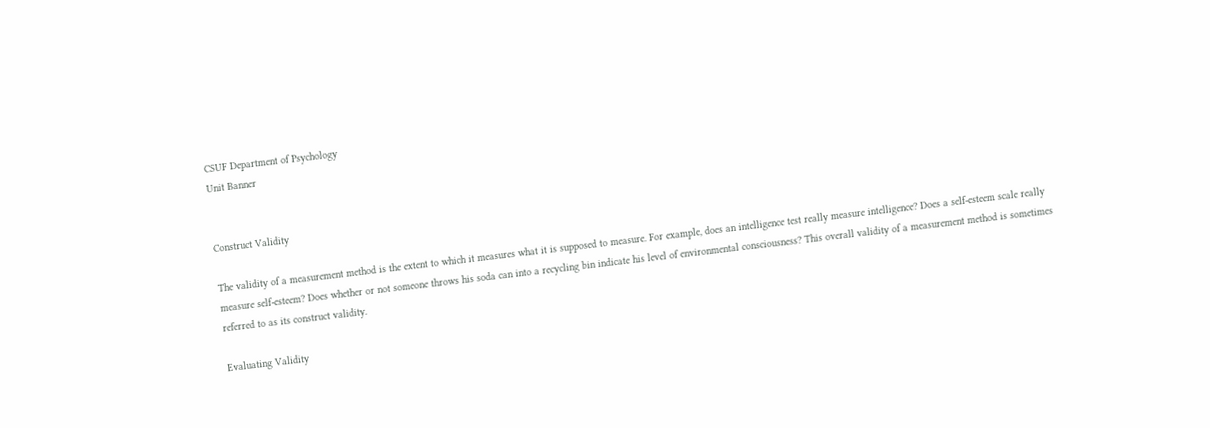CSUF Department of Psychology
Unit Banner


Construct Validity

The validity of a measurement method is the extent to which it measures what it is supposed to measure. For example, does an intelligence test really measure intelligence? Does a self-esteem scale really measure self-esteem? Does whether or not someone throws his soda can into a recycling bin indicate his level of environmental consciousness? This overall validity of a measurement method is sometimes referred to as its construct validity.

Evaluating Validity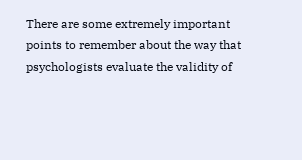There are some extremely important points to remember about the way that psychologists evaluate the validity of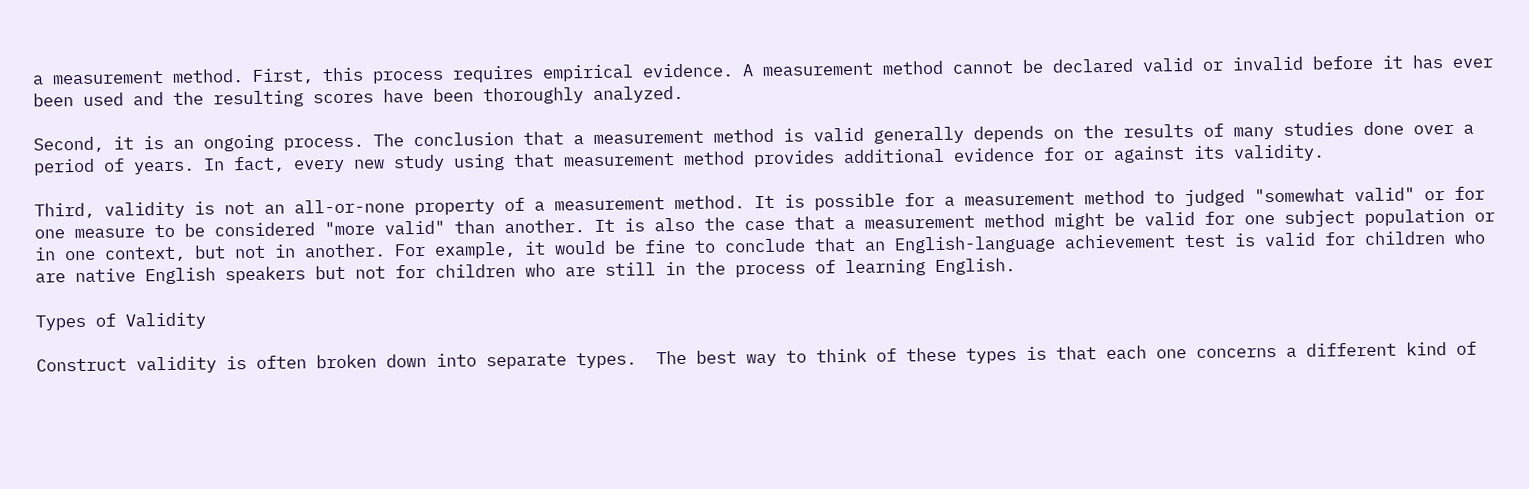a measurement method. First, this process requires empirical evidence. A measurement method cannot be declared valid or invalid before it has ever been used and the resulting scores have been thoroughly analyzed.

Second, it is an ongoing process. The conclusion that a measurement method is valid generally depends on the results of many studies done over a period of years. In fact, every new study using that measurement method provides additional evidence for or against its validity.

Third, validity is not an all-or-none property of a measurement method. It is possible for a measurement method to judged "somewhat valid" or for one measure to be considered "more valid" than another. It is also the case that a measurement method might be valid for one subject population or in one context, but not in another. For example, it would be fine to conclude that an English-language achievement test is valid for children who are native English speakers but not for children who are still in the process of learning English.

Types of Validity

Construct validity is often broken down into separate types.  The best way to think of these types is that each one concerns a different kind of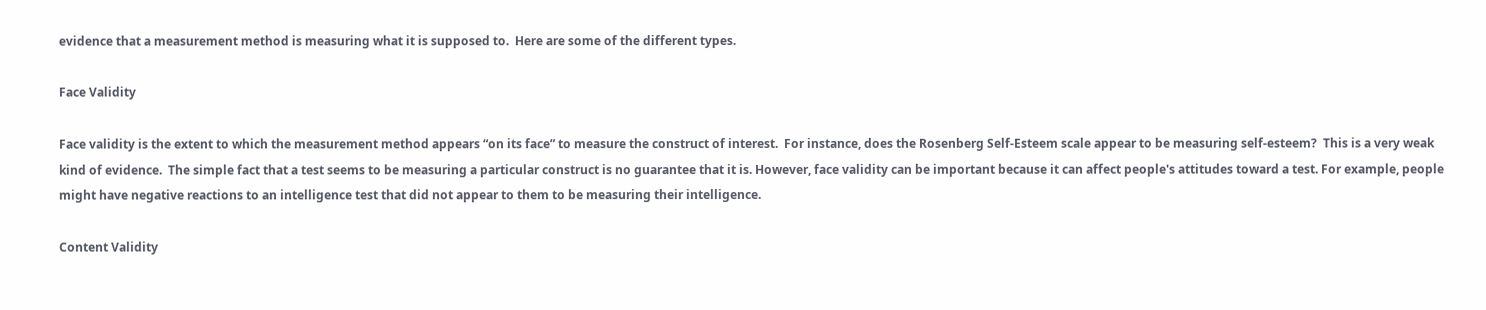evidence that a measurement method is measuring what it is supposed to.  Here are some of the different types.

Face Validity

Face validity is the extent to which the measurement method appears “on its face” to measure the construct of interest.  For instance, does the Rosenberg Self-Esteem scale appear to be measuring self-esteem?  This is a very weak kind of evidence.  The simple fact that a test seems to be measuring a particular construct is no guarantee that it is. However, face validity can be important because it can affect people's attitudes toward a test. For example, people might have negative reactions to an intelligence test that did not appear to them to be measuring their intelligence.

Content Validity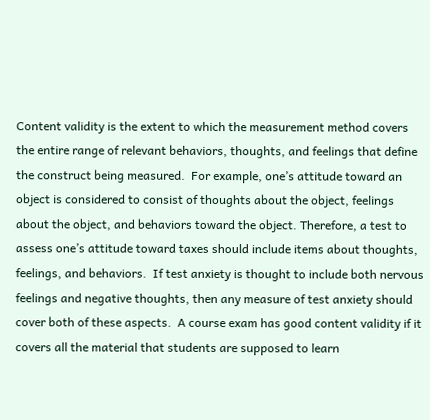Content validity is the extent to which the measurement method covers the entire range of relevant behaviors, thoughts, and feelings that define the construct being measured.  For example, one’s attitude toward an object is considered to consist of thoughts about the object, feelings about the object, and behaviors toward the object. Therefore, a test to assess one’s attitude toward taxes should include items about thoughts, feelings, and behaviors.  If test anxiety is thought to include both nervous feelings and negative thoughts, then any measure of test anxiety should cover both of these aspects.  A course exam has good content validity if it covers all the material that students are supposed to learn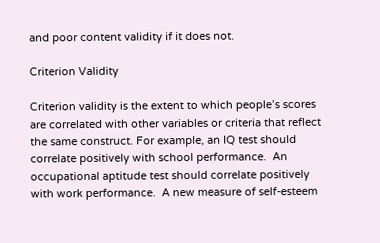and poor content validity if it does not.

Criterion Validity

Criterion validity is the extent to which people’s scores are correlated with other variables or criteria that reflect the same construct. For example, an IQ test should correlate positively with school performance.  An occupational aptitude test should correlate positively with work performance.  A new measure of self-esteem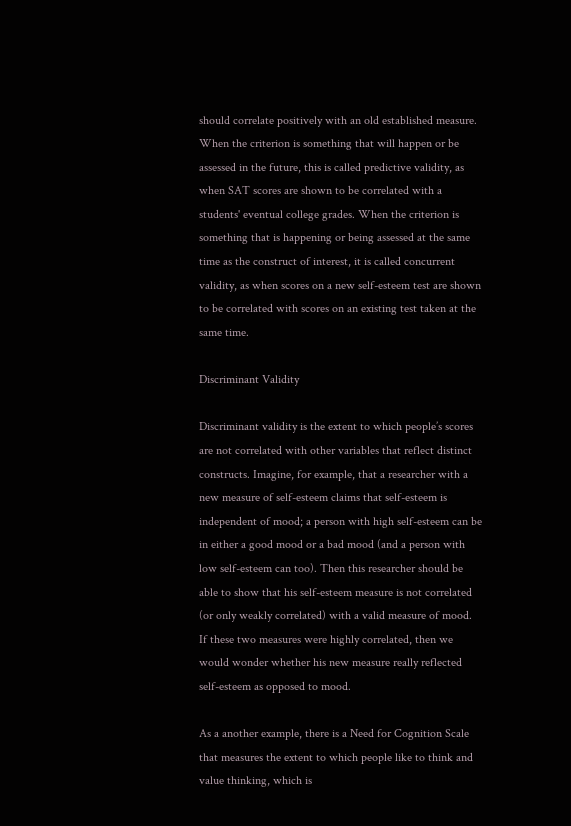should correlate positively with an old established measure.  When the criterion is something that will happen or be assessed in the future, this is called predictive validity, as when SAT scores are shown to be correlated with a students' eventual college grades. When the criterion is something that is happening or being assessed at the same time as the construct of interest, it is called concurrent validity, as when scores on a new self-esteem test are shown to be correlated with scores on an existing test taken at the same time.

Discriminant Validity

Discriminant validity is the extent to which people’s scores are not correlated with other variables that reflect distinct constructs. Imagine, for example, that a researcher with a new measure of self-esteem claims that self-esteem is independent of mood; a person with high self-esteem can be in either a good mood or a bad mood (and a person with low self-esteem can too). Then this researcher should be able to show that his self-esteem measure is not correlated (or only weakly correlated) with a valid measure of mood. If these two measures were highly correlated, then we would wonder whether his new measure really reflected self-esteem as opposed to mood.

As a another example, there is a Need for Cognition Scale that measures the extent to which people like to think and value thinking, which is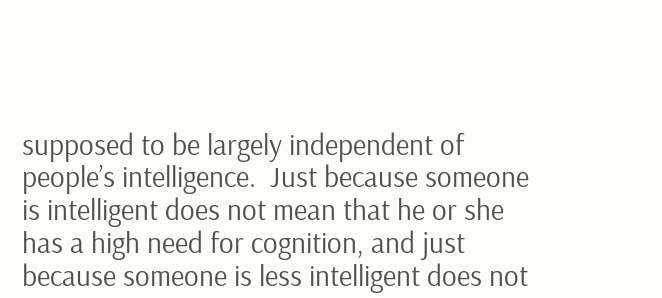supposed to be largely independent of people’s intelligence.  Just because someone is intelligent does not mean that he or she has a high need for cognition, and just because someone is less intelligent does not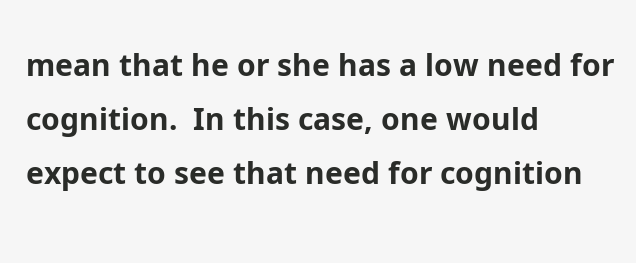mean that he or she has a low need for cognition.  In this case, one would expect to see that need for cognition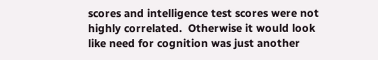scores and intelligence test scores were not highly correlated.  Otherwise it would look like need for cognition was just another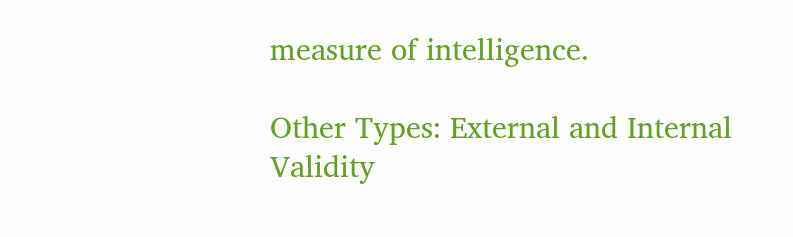measure of intelligence.

Other Types: External and Internal Validity